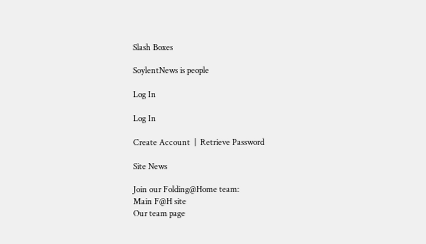Slash Boxes

SoylentNews is people

Log In

Log In

Create Account  |  Retrieve Password

Site News

Join our Folding@Home team:
Main F@H site
Our team page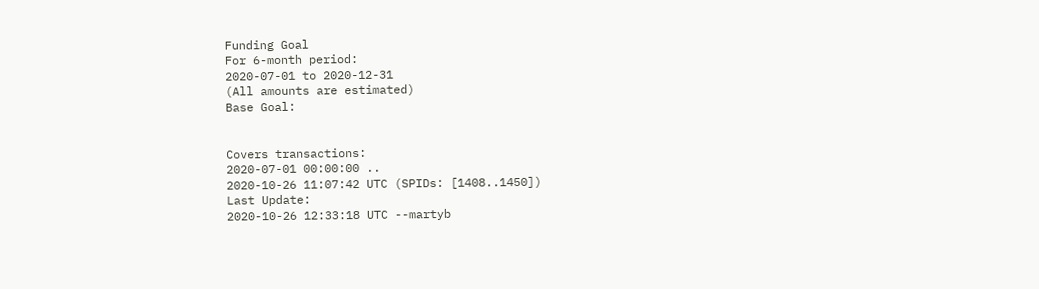Funding Goal
For 6-month period:
2020-07-01 to 2020-12-31
(All amounts are estimated)
Base Goal:


Covers transactions:
2020-07-01 00:00:00 ..
2020-10-26 11:07:42 UTC (SPIDs: [1408..1450])
Last Update:
2020-10-26 12:33:18 UTC --martyb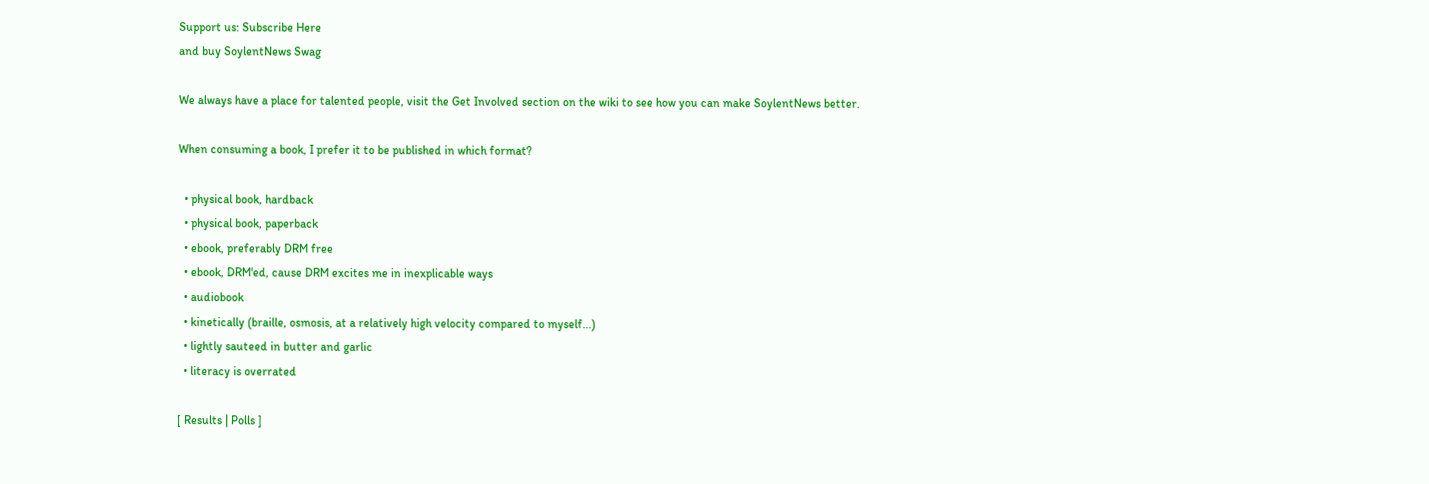Support us: Subscribe Here
and buy SoylentNews Swag

We always have a place for talented people, visit the Get Involved section on the wiki to see how you can make SoylentNews better.

When consuming a book, I prefer it to be published in which format?

  • physical book, hardback
  • physical book, paperback
  • ebook, preferably DRM free
  • ebook, DRM'ed, cause DRM excites me in inexplicable ways
  • audiobook
  • kinetically (braille, osmosis, at a relatively high velocity compared to myself...)
  • lightly sauteed in butter and garlic
  • literacy is overrated

[ Results | Polls ]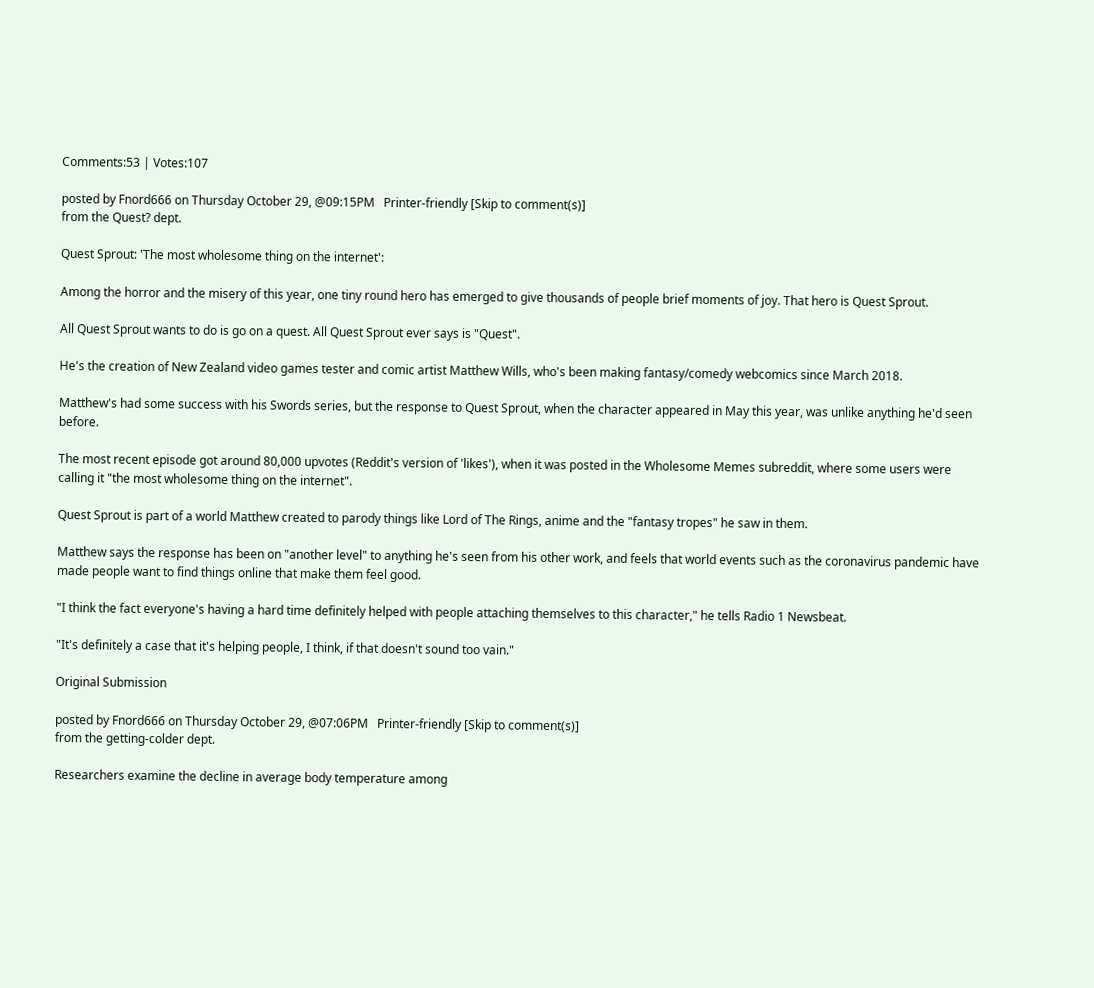Comments:53 | Votes:107

posted by Fnord666 on Thursday October 29, @09:15PM   Printer-friendly [Skip to comment(s)]
from the Quest? dept.

Quest Sprout: 'The most wholesome thing on the internet':

Among the horror and the misery of this year, one tiny round hero has emerged to give thousands of people brief moments of joy. That hero is Quest Sprout.

All Quest Sprout wants to do is go on a quest. All Quest Sprout ever says is "Quest".

He's the creation of New Zealand video games tester and comic artist Matthew Wills, who's been making fantasy/comedy webcomics since March 2018.

Matthew's had some success with his Swords series, but the response to Quest Sprout, when the character appeared in May this year, was unlike anything he'd seen before.

The most recent episode got around 80,000 upvotes (Reddit's version of 'likes'), when it was posted in the Wholesome Memes subreddit, where some users were calling it "the most wholesome thing on the internet".

Quest Sprout is part of a world Matthew created to parody things like Lord of The Rings, anime and the "fantasy tropes" he saw in them.

Matthew says the response has been on "another level" to anything he's seen from his other work, and feels that world events such as the coronavirus pandemic have made people want to find things online that make them feel good.

"I think the fact everyone's having a hard time definitely helped with people attaching themselves to this character," he tells Radio 1 Newsbeat.

"It's definitely a case that it's helping people, I think, if that doesn't sound too vain."

Original Submission

posted by Fnord666 on Thursday October 29, @07:06PM   Printer-friendly [Skip to comment(s)]
from the getting-colder dept.

Researchers examine the decline in average body temperature among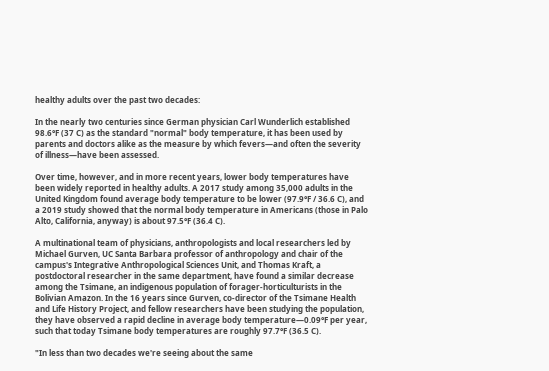healthy adults over the past two decades:

In the nearly two centuries since German physician Carl Wunderlich established 98.6°F (37 C) as the standard "normal" body temperature, it has been used by parents and doctors alike as the measure by which fevers—and often the severity of illness—have been assessed.

Over time, however, and in more recent years, lower body temperatures have been widely reported in healthy adults. A 2017 study among 35,000 adults in the United Kingdom found average body temperature to be lower (97.9°F / 36.6 C), and a 2019 study showed that the normal body temperature in Americans (those in Palo Alto, California, anyway) is about 97.5°F (36.4 C).

A multinational team of physicians, anthropologists and local researchers led by Michael Gurven, UC Santa Barbara professor of anthropology and chair of the campus's Integrative Anthropological Sciences Unit, and Thomas Kraft, a postdoctoral researcher in the same department, have found a similar decrease among the Tsimane, an indigenous population of forager-horticulturists in the Bolivian Amazon. In the 16 years since Gurven, co-director of the Tsimane Health and Life History Project, and fellow researchers have been studying the population, they have observed a rapid decline in average body temperature—0.09°F per year, such that today Tsimane body temperatures are roughly 97.7°F (36.5 C).

"In less than two decades we're seeing about the same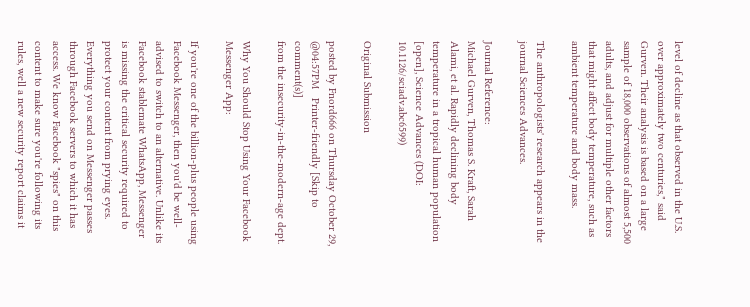level of decline as that observed in the U.S. over approximately two centuries," said Gurven. Their analysis is based on a large sample of 18,000 observations of almost 5,500 adults, and adjust for multiple other factors that might affect body temperature, such as ambient temperature and body mass.

The anthropologists' research appears in the journal Sciences Advances.

Journal Reference:
Michael Gurven, Thomas S. Kraft, Sarah Alami, et al. Rapidly declining body temperature in a tropical human population [open], Science Advances (DOI: 10.1126/sciadv.abc6599)

Original Submission

posted by Fnord666 on Thursday October 29, @04:57PM   Printer-friendly [Skip to comment(s)]
from the insecurity-in-the-modern-age dept.

Why You Should Stop Using Your Facebook Messenger App:

If you're one of the billion-plus people using Facebook Messenger, then you'd be well-advised to switch to an alternative. Unlike its Facebook stablemate WhatsApp, Messenger is missing the critical security required to protect your content from prying eyes. Everything you send on Messenger passes through Facebook servers to which it has access. We know Facebook "spies" on this content to make sure you're following its rules, well a new security report claims it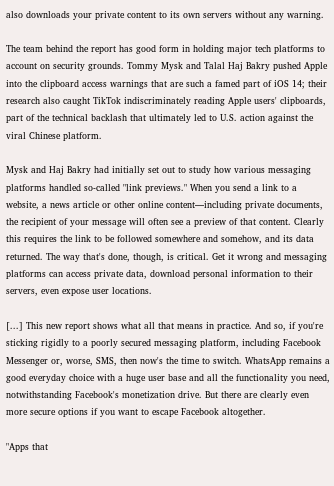also downloads your private content to its own servers without any warning.

The team behind the report has good form in holding major tech platforms to account on security grounds. Tommy Mysk and Talal Haj Bakry pushed Apple into the clipboard access warnings that are such a famed part of iOS 14; their research also caught TikTok indiscriminately reading Apple users' clipboards, part of the technical backlash that ultimately led to U.S. action against the viral Chinese platform.

Mysk and Haj Bakry had initially set out to study how various messaging platforms handled so-called "link previews." When you send a link to a website, a news article or other online content—including private documents, the recipient of your message will often see a preview of that content. Clearly this requires the link to be followed somewhere and somehow, and its data returned. The way that's done, though, is critical. Get it wrong and messaging platforms can access private data, download personal information to their servers, even expose user locations.

[...] This new report shows what all that means in practice. And so, if you're sticking rigidly to a poorly secured messaging platform, including Facebook Messenger or, worse, SMS, then now's the time to switch. WhatsApp remains a good everyday choice with a huge user base and all the functionality you need, notwithstanding Facebook's monetization drive. But there are clearly even more secure options if you want to escape Facebook altogether.

"Apps that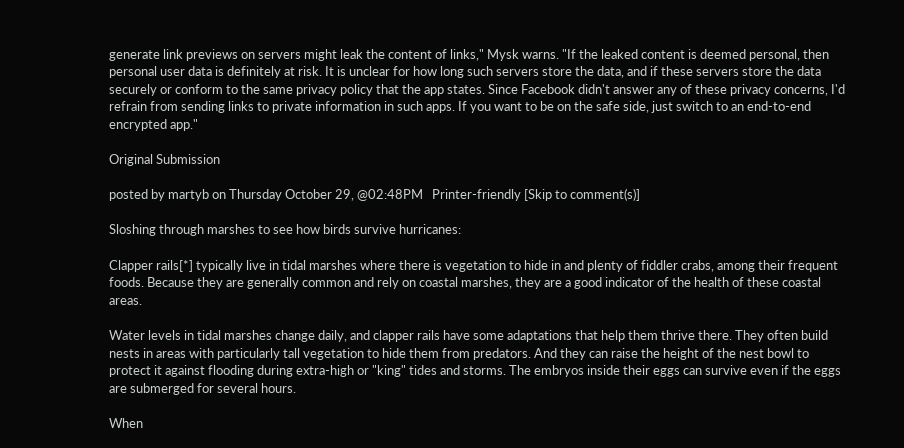generate link previews on servers might leak the content of links," Mysk warns. "If the leaked content is deemed personal, then personal user data is definitely at risk. It is unclear for how long such servers store the data, and if these servers store the data securely or conform to the same privacy policy that the app states. Since Facebook didn't answer any of these privacy concerns, I'd refrain from sending links to private information in such apps. If you want to be on the safe side, just switch to an end-to-end encrypted app."

Original Submission

posted by martyb on Thursday October 29, @02:48PM   Printer-friendly [Skip to comment(s)]

Sloshing through marshes to see how birds survive hurricanes:

Clapper rails[*] typically live in tidal marshes where there is vegetation to hide in and plenty of fiddler crabs, among their frequent foods. Because they are generally common and rely on coastal marshes, they are a good indicator of the health of these coastal areas.

Water levels in tidal marshes change daily, and clapper rails have some adaptations that help them thrive there. They often build nests in areas with particularly tall vegetation to hide them from predators. And they can raise the height of the nest bowl to protect it against flooding during extra-high or "king" tides and storms. The embryos inside their eggs can survive even if the eggs are submerged for several hours.

When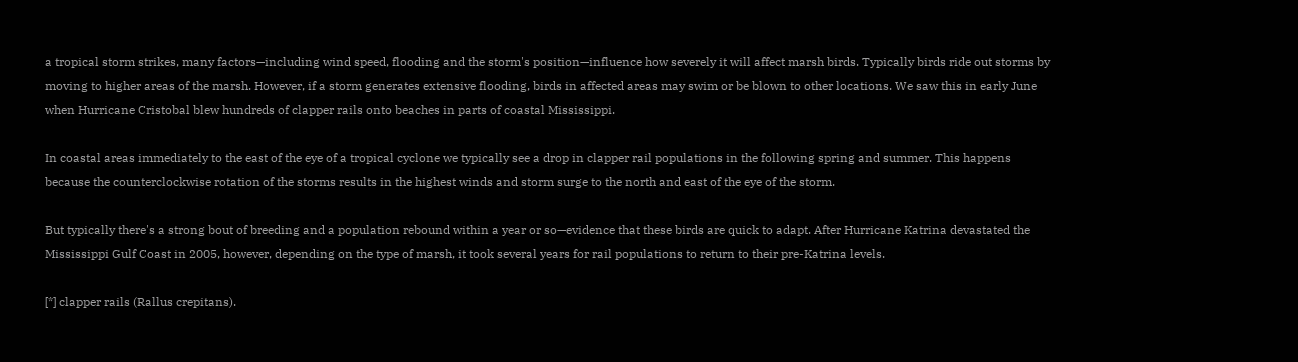a tropical storm strikes, many factors—including wind speed, flooding and the storm's position—influence how severely it will affect marsh birds. Typically birds ride out storms by moving to higher areas of the marsh. However, if a storm generates extensive flooding, birds in affected areas may swim or be blown to other locations. We saw this in early June when Hurricane Cristobal blew hundreds of clapper rails onto beaches in parts of coastal Mississippi.

In coastal areas immediately to the east of the eye of a tropical cyclone we typically see a drop in clapper rail populations in the following spring and summer. This happens because the counterclockwise rotation of the storms results in the highest winds and storm surge to the north and east of the eye of the storm.

But typically there's a strong bout of breeding and a population rebound within a year or so—evidence that these birds are quick to adapt. After Hurricane Katrina devastated the Mississippi Gulf Coast in 2005, however, depending on the type of marsh, it took several years for rail populations to return to their pre-Katrina levels.

[*] clapper rails (Rallus crepitans).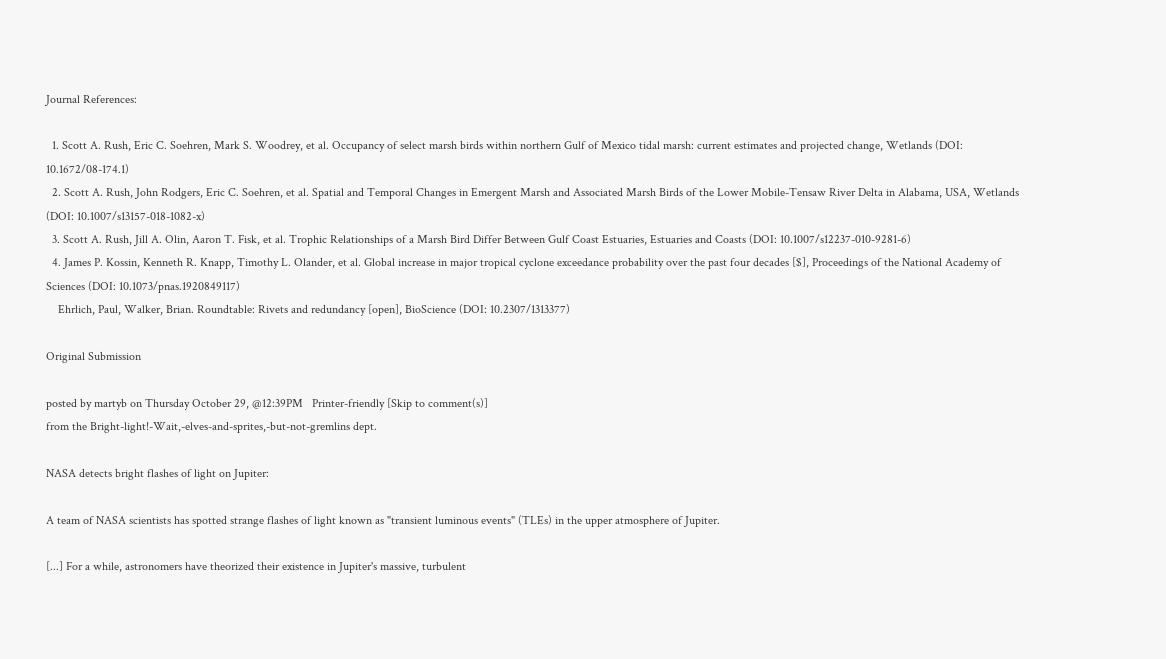Journal References:

  1. Scott A. Rush, Eric C. Soehren, Mark S. Woodrey, et al. Occupancy of select marsh birds within northern Gulf of Mexico tidal marsh: current estimates and projected change, Wetlands (DOI: 10.1672/08-174.1)
  2. Scott A. Rush, John Rodgers, Eric C. Soehren, et al. Spatial and Temporal Changes in Emergent Marsh and Associated Marsh Birds of the Lower Mobile-Tensaw River Delta in Alabama, USA, Wetlands (DOI: 10.1007/s13157-018-1082-x)
  3. Scott A. Rush, Jill A. Olin, Aaron T. Fisk, et al. Trophic Relationships of a Marsh Bird Differ Between Gulf Coast Estuaries, Estuaries and Coasts (DOI: 10.1007/s12237-010-9281-6)
  4. James P. Kossin, Kenneth R. Knapp, Timothy L. Olander, et al. Global increase in major tropical cyclone exceedance probability over the past four decades [$], Proceedings of the National Academy of Sciences (DOI: 10.1073/pnas.1920849117)
    Ehrlich, Paul, Walker, Brian. Roundtable: Rivets and redundancy [open], BioScience (DOI: 10.2307/1313377)

Original Submission

posted by martyb on Thursday October 29, @12:39PM   Printer-friendly [Skip to comment(s)]
from the Bright-light!-Wait,-elves-and-sprites,-but-not-gremlins dept.

NASA detects bright flashes of light on Jupiter:

A team of NASA scientists has spotted strange flashes of light known as "transient luminous events" (TLEs) in the upper atmosphere of Jupiter.

[...] For a while, astronomers have theorized their existence in Jupiter's massive, turbulent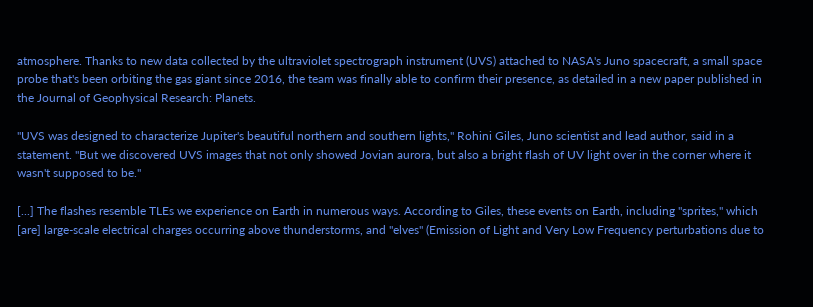atmosphere. Thanks to new data collected by the ultraviolet spectrograph instrument (UVS) attached to NASA's Juno spacecraft, a small space probe that's been orbiting the gas giant since 2016, the team was finally able to confirm their presence, as detailed in a new paper published in the Journal of Geophysical Research: Planets.

"UVS was designed to characterize Jupiter's beautiful northern and southern lights," Rohini Giles, Juno scientist and lead author, said in a statement. "But we discovered UVS images that not only showed Jovian aurora, but also a bright flash of UV light over in the corner where it wasn't supposed to be."

[...] The flashes resemble TLEs we experience on Earth in numerous ways. According to Giles, these events on Earth, including "sprites," which [are] large-scale electrical charges occurring above thunderstorms, and "elves" (Emission of Light and Very Low Frequency perturbations due to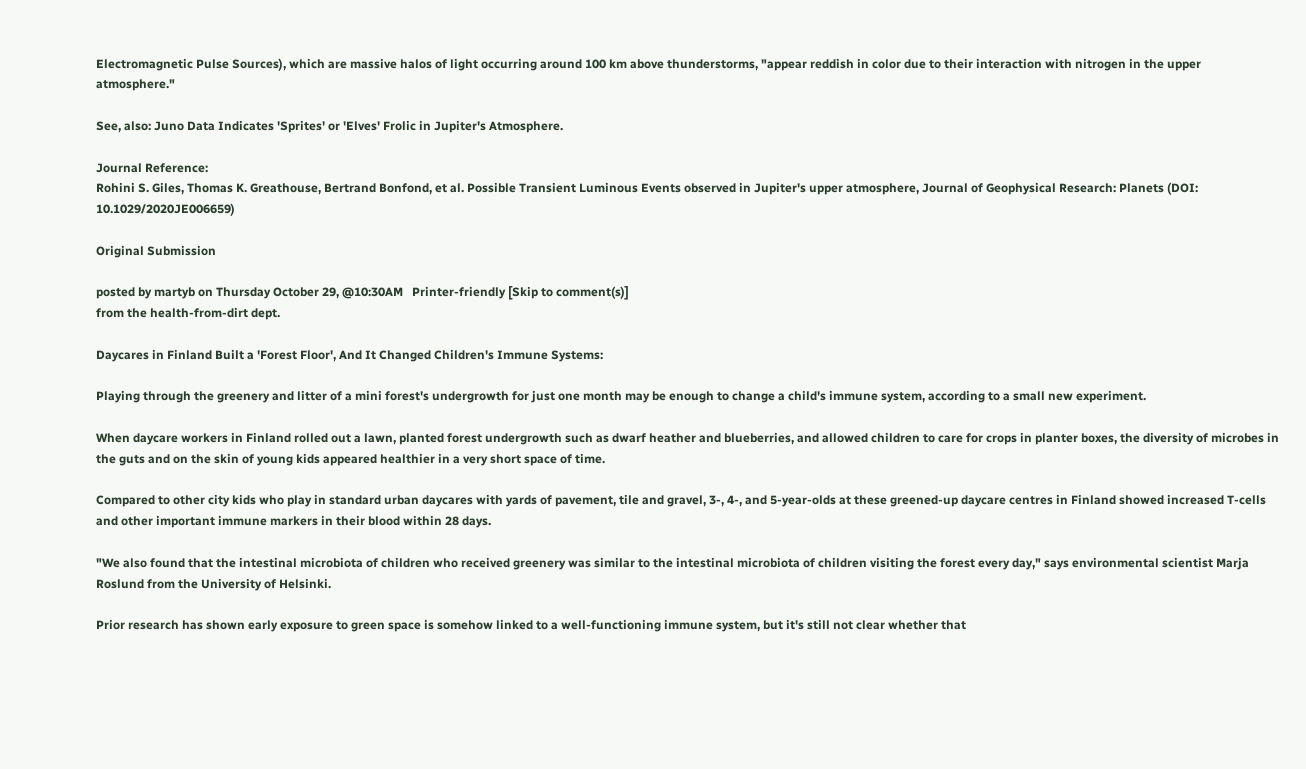Electromagnetic Pulse Sources), which are massive halos of light occurring around 100 km above thunderstorms, "appear reddish in color due to their interaction with nitrogen in the upper atmosphere."

See, also: Juno Data Indicates 'Sprites' or 'Elves' Frolic in Jupiter's Atmosphere.

Journal Reference:
Rohini S. Giles, Thomas K. Greathouse, Bertrand Bonfond, et al. Possible Transient Luminous Events observed in Jupiter's upper atmosphere, Journal of Geophysical Research: Planets (DOI: 10.1029/2020JE006659)

Original Submission

posted by martyb on Thursday October 29, @10:30AM   Printer-friendly [Skip to comment(s)]
from the health-from-dirt dept.

Daycares in Finland Built a 'Forest Floor', And It Changed Children's Immune Systems:

Playing through the greenery and litter of a mini forest's undergrowth for just one month may be enough to change a child's immune system, according to a small new experiment.

When daycare workers in Finland rolled out a lawn, planted forest undergrowth such as dwarf heather and blueberries, and allowed children to care for crops in planter boxes, the diversity of microbes in the guts and on the skin of young kids appeared healthier in a very short space of time.

Compared to other city kids who play in standard urban daycares with yards of pavement, tile and gravel, 3-, 4-, and 5-year-olds at these greened-up daycare centres in Finland showed increased T-cells and other important immune markers in their blood within 28 days.

"We also found that the intestinal microbiota of children who received greenery was similar to the intestinal microbiota of children visiting the forest every day," says environmental scientist Marja Roslund from the University of Helsinki.

Prior research has shown early exposure to green space is somehow linked to a well-functioning immune system, but it's still not clear whether that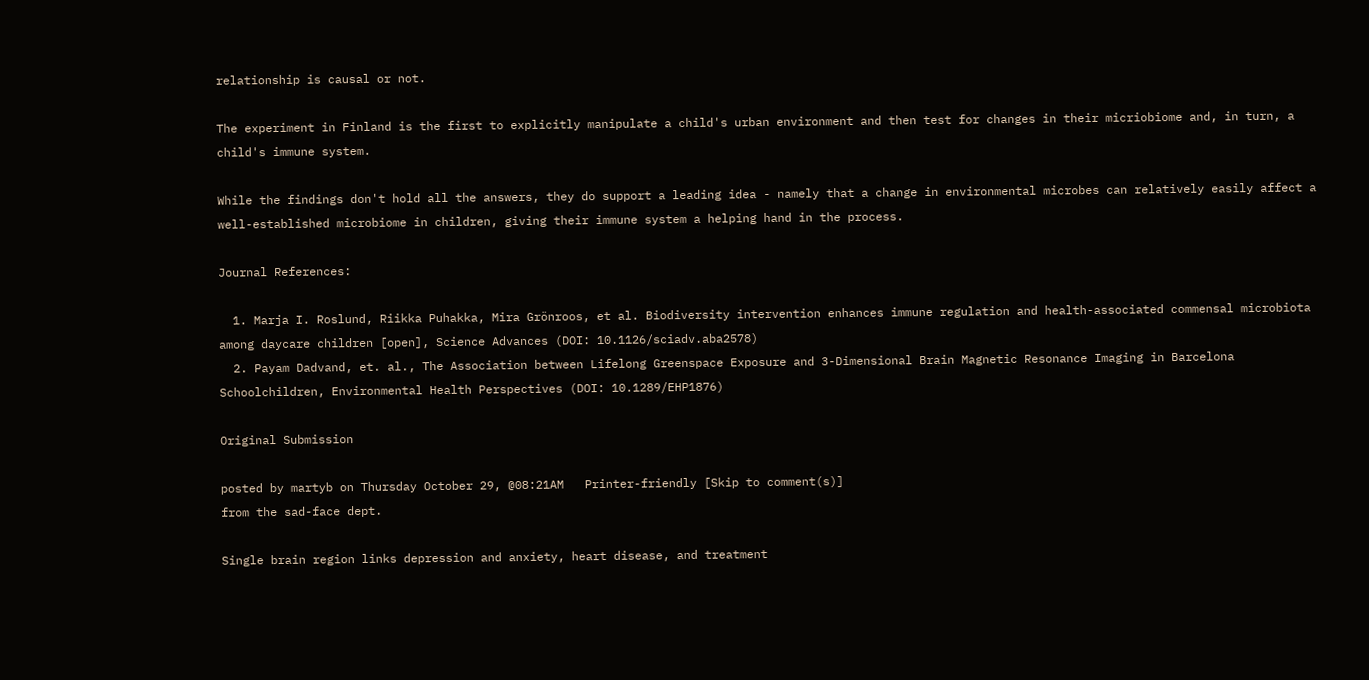relationship is causal or not.

The experiment in Finland is the first to explicitly manipulate a child's urban environment and then test for changes in their micriobiome and, in turn, a child's immune system.

While the findings don't hold all the answers, they do support a leading idea - namely that a change in environmental microbes can relatively easily affect a well-established microbiome in children, giving their immune system a helping hand in the process.

Journal References:

  1. Marja I. Roslund, Riikka Puhakka, Mira Grönroos, et al. Biodiversity intervention enhances immune regulation and health-associated commensal microbiota among daycare children [open], Science Advances (DOI: 10.1126/sciadv.aba2578)
  2. Payam Dadvand, et. al., The Association between Lifelong Greenspace Exposure and 3-Dimensional Brain Magnetic Resonance Imaging in Barcelona Schoolchildren, Environmental Health Perspectives (DOI: 10.1289/EHP1876)

Original Submission

posted by martyb on Thursday October 29, @08:21AM   Printer-friendly [Skip to comment(s)]
from the sad-face dept.

Single brain region links depression and anxiety, heart disease, and treatment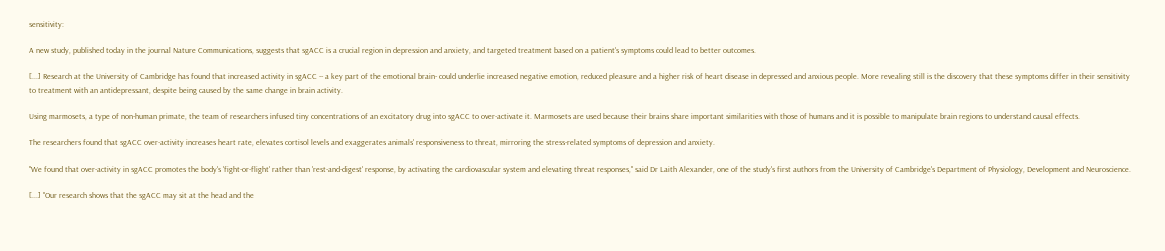sensitivity:

A new study, published today in the journal Nature Communications, suggests that sgACC is a crucial region in depression and anxiety, and targeted treatment based on a patient's symptoms could lead to better outcomes.

[...] Research at the University of Cambridge has found that increased activity in sgACC -- a key part of the emotional brain- could underlie increased negative emotion, reduced pleasure and a higher risk of heart disease in depressed and anxious people. More revealing still is the discovery that these symptoms differ in their sensitivity to treatment with an antidepressant, despite being caused by the same change in brain activity.

Using marmosets, a type of non-human primate, the team of researchers infused tiny concentrations of an excitatory drug into sgACC to over-activate it. Marmosets are used because their brains share important similarities with those of humans and it is possible to manipulate brain regions to understand causal effects.

The researchers found that sgACC over-activity increases heart rate, elevates cortisol levels and exaggerates animals' responsiveness to threat, mirroring the stress-related symptoms of depression and anxiety.

"We found that over-activity in sgACC promotes the body's 'fight-or-flight' rather than 'rest-and-digest' response, by activating the cardiovascular system and elevating threat responses," said Dr Laith Alexander, one of the study's first authors from the University of Cambridge's Department of Physiology, Development and Neuroscience.

[...] "Our research shows that the sgACC may sit at the head and the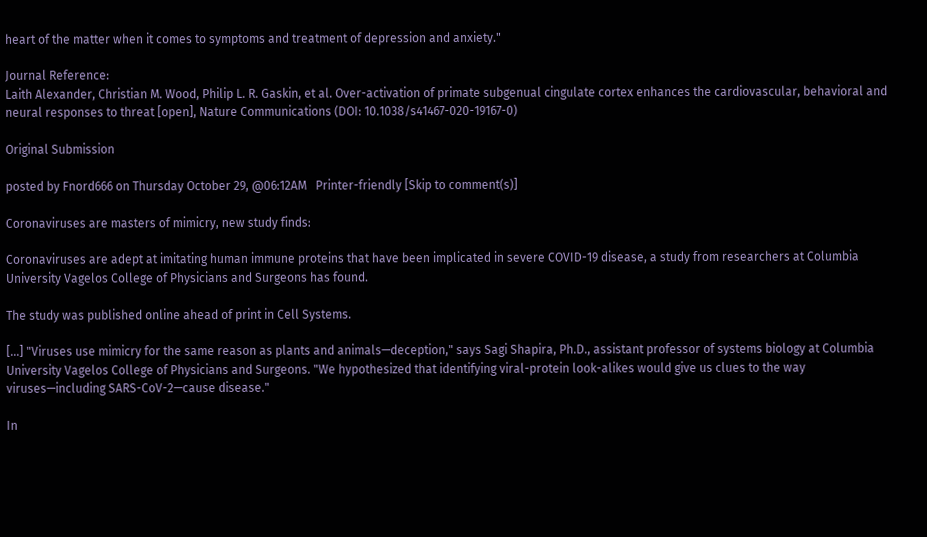heart of the matter when it comes to symptoms and treatment of depression and anxiety."

Journal Reference:
Laith Alexander, Christian M. Wood, Philip L. R. Gaskin, et al. Over-activation of primate subgenual cingulate cortex enhances the cardiovascular, behavioral and neural responses to threat [open], Nature Communications (DOI: 10.1038/s41467-020-19167-0)

Original Submission

posted by Fnord666 on Thursday October 29, @06:12AM   Printer-friendly [Skip to comment(s)]

Coronaviruses are masters of mimicry, new study finds:

Coronaviruses are adept at imitating human immune proteins that have been implicated in severe COVID-19 disease, a study from researchers at Columbia University Vagelos College of Physicians and Surgeons has found.

The study was published online ahead of print in Cell Systems.

[...] "Viruses use mimicry for the same reason as plants and animals—deception," says Sagi Shapira, Ph.D., assistant professor of systems biology at Columbia University Vagelos College of Physicians and Surgeons. "We hypothesized that identifying viral-protein look-alikes would give us clues to the way viruses—including SARS-CoV-2—cause disease."

In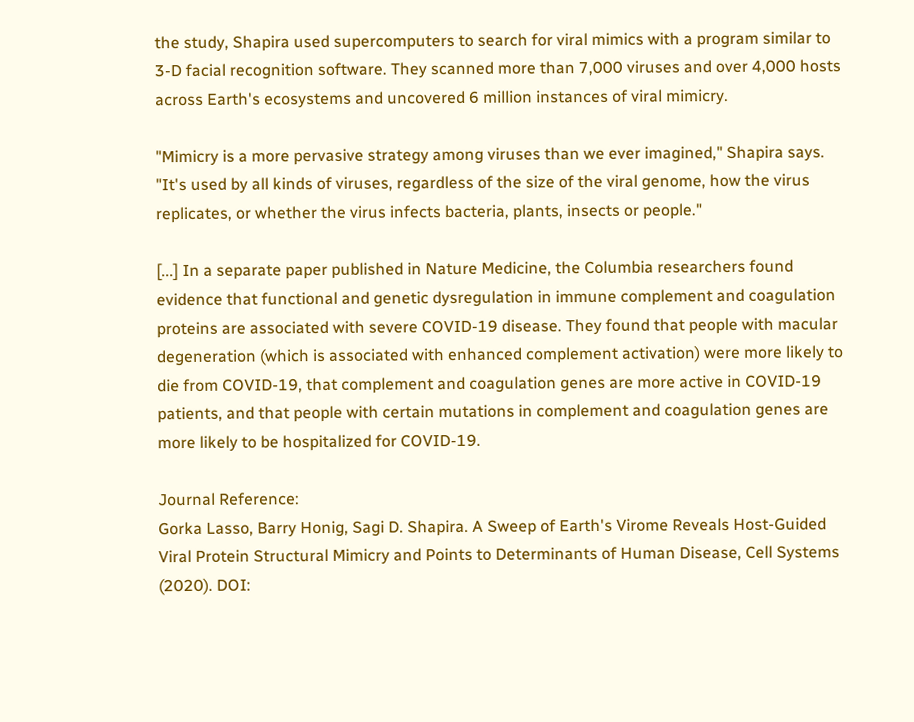the study, Shapira used supercomputers to search for viral mimics with a program similar to 3-D facial recognition software. They scanned more than 7,000 viruses and over 4,000 hosts across Earth's ecosystems and uncovered 6 million instances of viral mimicry.

"Mimicry is a more pervasive strategy among viruses than we ever imagined," Shapira says. "It's used by all kinds of viruses, regardless of the size of the viral genome, how the virus replicates, or whether the virus infects bacteria, plants, insects or people."

[...] In a separate paper published in Nature Medicine, the Columbia researchers found evidence that functional and genetic dysregulation in immune complement and coagulation proteins are associated with severe COVID-19 disease. They found that people with macular degeneration (which is associated with enhanced complement activation) were more likely to die from COVID-19, that complement and coagulation genes are more active in COVID-19 patients, and that people with certain mutations in complement and coagulation genes are more likely to be hospitalized for COVID-19.

Journal Reference:
Gorka Lasso, Barry Honig, Sagi D. Shapira. A Sweep of Earth's Virome Reveals Host-Guided Viral Protein Structural Mimicry and Points to Determinants of Human Disease, Cell Systems (2020). DOI: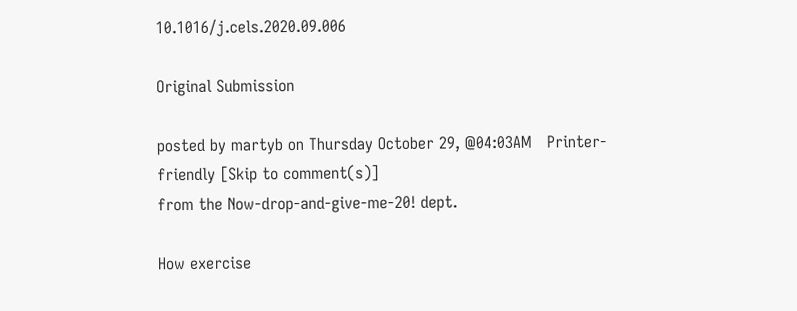10.1016/j.cels.2020.09.006

Original Submission

posted by martyb on Thursday October 29, @04:03AM   Printer-friendly [Skip to comment(s)]
from the Now-drop-and-give-me-20! dept.

How exercise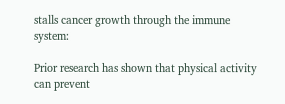stalls cancer growth through the immune system:

Prior research has shown that physical activity can prevent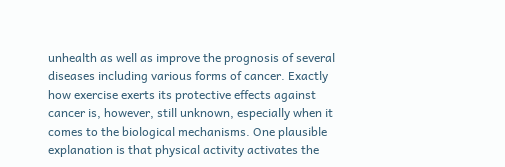unhealth as well as improve the prognosis of several diseases including various forms of cancer. Exactly how exercise exerts its protective effects against cancer is, however, still unknown, especially when it comes to the biological mechanisms. One plausible explanation is that physical activity activates the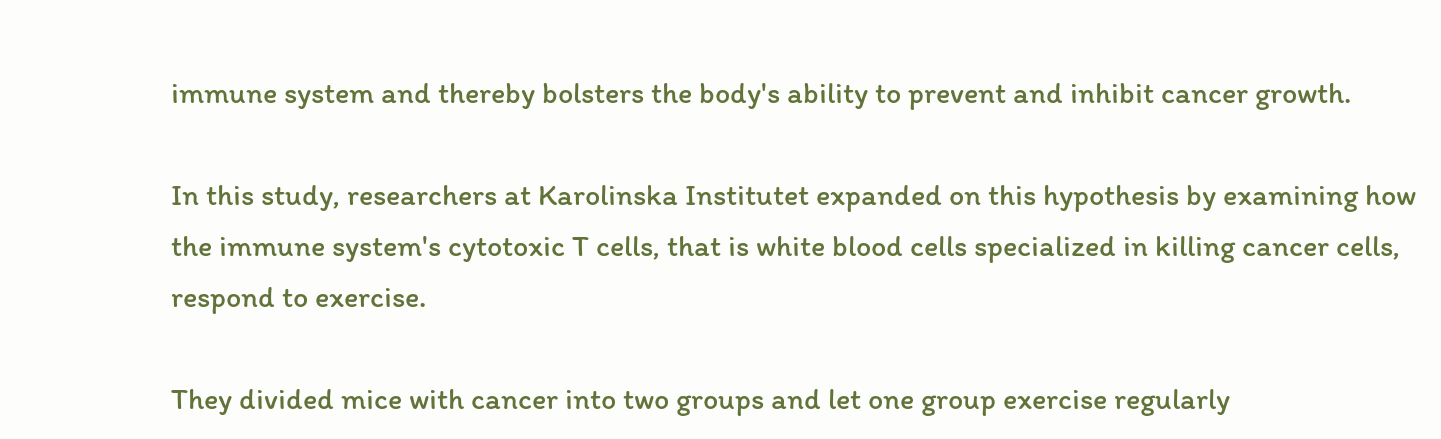immune system and thereby bolsters the body's ability to prevent and inhibit cancer growth.

In this study, researchers at Karolinska Institutet expanded on this hypothesis by examining how the immune system's cytotoxic T cells, that is white blood cells specialized in killing cancer cells, respond to exercise.

They divided mice with cancer into two groups and let one group exercise regularly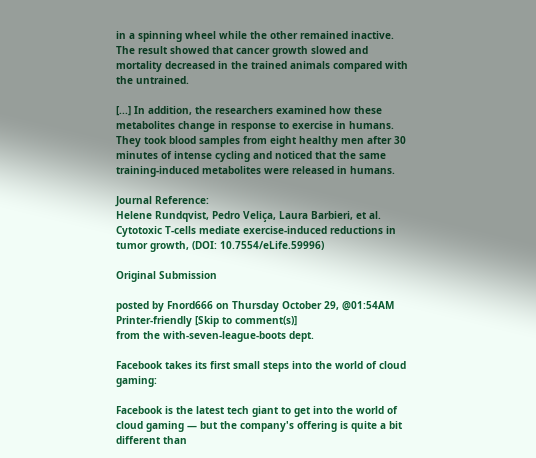in a spinning wheel while the other remained inactive. The result showed that cancer growth slowed and mortality decreased in the trained animals compared with the untrained.

[...] In addition, the researchers examined how these metabolites change in response to exercise in humans. They took blood samples from eight healthy men after 30 minutes of intense cycling and noticed that the same training-induced metabolites were released in humans.

Journal Reference:
Helene Rundqvist, Pedro Veliça, Laura Barbieri, et al. Cytotoxic T-cells mediate exercise-induced reductions in tumor growth, (DOI: 10.7554/eLife.59996)

Original Submission

posted by Fnord666 on Thursday October 29, @01:54AM   Printer-friendly [Skip to comment(s)]
from the with-seven-league-boots dept.

Facebook takes its first small steps into the world of cloud gaming:

Facebook is the latest tech giant to get into the world of cloud gaming — but the company's offering is quite a bit different than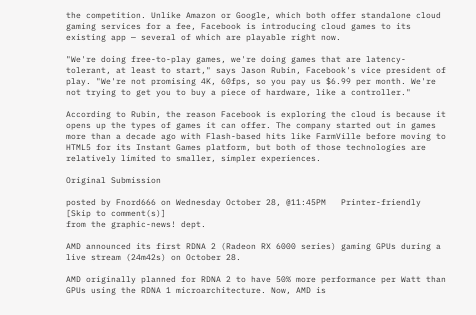the competition. Unlike Amazon or Google, which both offer standalone cloud gaming services for a fee, Facebook is introducing cloud games to its existing app — several of which are playable right now.

"We're doing free-to-play games, we're doing games that are latency-tolerant, at least to start," says Jason Rubin, Facebook's vice president of play. "We're not promising 4K, 60fps, so you pay us $6.99 per month. We're not trying to get you to buy a piece of hardware, like a controller."

According to Rubin, the reason Facebook is exploring the cloud is because it opens up the types of games it can offer. The company started out in games more than a decade ago with Flash-based hits like FarmVille before moving to HTML5 for its Instant Games platform, but both of those technologies are relatively limited to smaller, simpler experiences.

Original Submission

posted by Fnord666 on Wednesday October 28, @11:45PM   Printer-friendly [Skip to comment(s)]
from the graphic-news! dept.

AMD announced its first RDNA 2 (Radeon RX 6000 series) gaming GPUs during a live stream (24m42s) on October 28.

AMD originally planned for RDNA 2 to have 50% more performance per Watt than GPUs using the RDNA 1 microarchitecture. Now, AMD is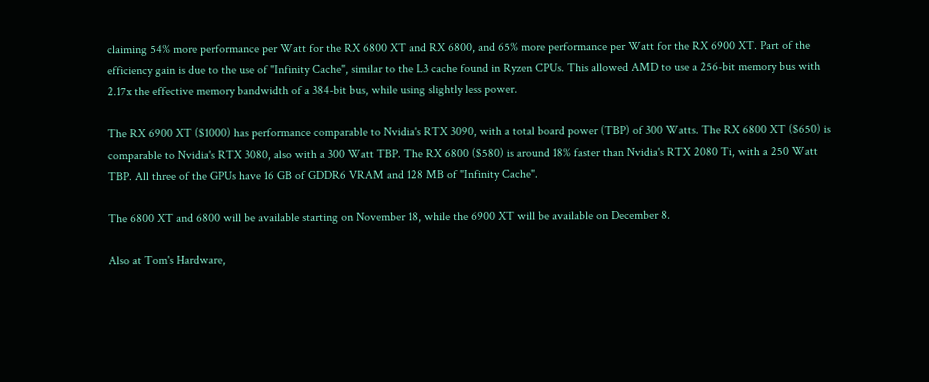claiming 54% more performance per Watt for the RX 6800 XT and RX 6800, and 65% more performance per Watt for the RX 6900 XT. Part of the efficiency gain is due to the use of "Infinity Cache", similar to the L3 cache found in Ryzen CPUs. This allowed AMD to use a 256-bit memory bus with 2.17x the effective memory bandwidth of a 384-bit bus, while using slightly less power.

The RX 6900 XT ($1000) has performance comparable to Nvidia's RTX 3090, with a total board power (TBP) of 300 Watts. The RX 6800 XT ($650) is comparable to Nvidia's RTX 3080, also with a 300 Watt TBP. The RX 6800 ($580) is around 18% faster than Nvidia's RTX 2080 Ti, with a 250 Watt TBP. All three of the GPUs have 16 GB of GDDR6 VRAM and 128 MB of "Infinity Cache".

The 6800 XT and 6800 will be available starting on November 18, while the 6900 XT will be available on December 8.

Also at Tom's Hardware,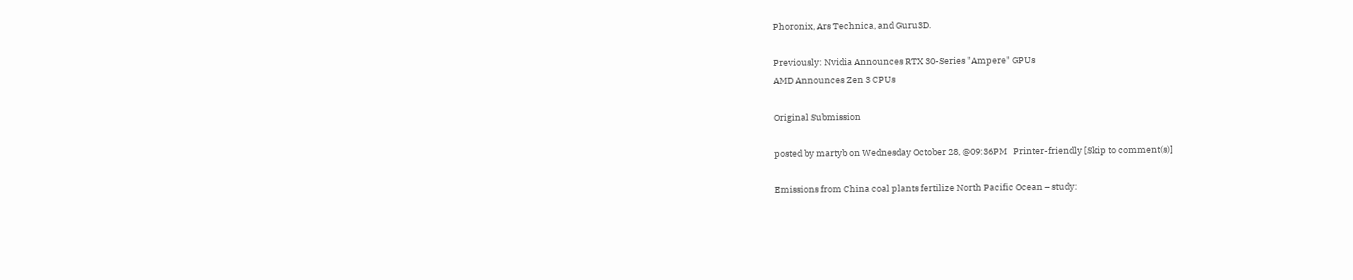Phoronix, Ars Technica, and Guru3D.

Previously: Nvidia Announces RTX 30-Series "Ampere" GPUs
AMD Announces Zen 3 CPUs

Original Submission

posted by martyb on Wednesday October 28, @09:36PM   Printer-friendly [Skip to comment(s)]

Emissions from China coal plants fertilize North Pacific Ocean – study: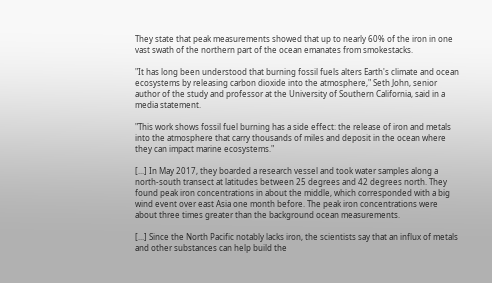They state that peak measurements showed that up to nearly 60% of the iron in one vast swath of the northern part of the ocean emanates from smokestacks.

"It has long been understood that burning fossil fuels alters Earth's climate and ocean ecosystems by releasing carbon dioxide into the atmosphere," Seth John, senior author of the study and professor at the University of Southern California, said in a media statement.

"This work shows fossil fuel burning has a side effect: the release of iron and metals into the atmosphere that carry thousands of miles and deposit in the ocean where they can impact marine ecosystems."

[...] In May 2017, they boarded a research vessel and took water samples along a north-south transect at latitudes between 25 degrees and 42 degrees north. They found peak iron concentrations in about the middle, which corresponded with a big wind event over east Asia one month before. The peak iron concentrations were about three times greater than the background ocean measurements.

[...] Since the North Pacific notably lacks iron, the scientists say that an influx of metals and other substances can help build the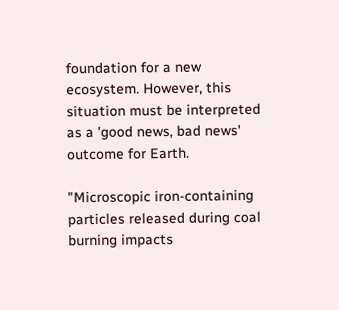foundation for a new ecosystem. However, this situation must be interpreted as a 'good news, bad news' outcome for Earth.

"Microscopic iron-containing particles released during coal burning impacts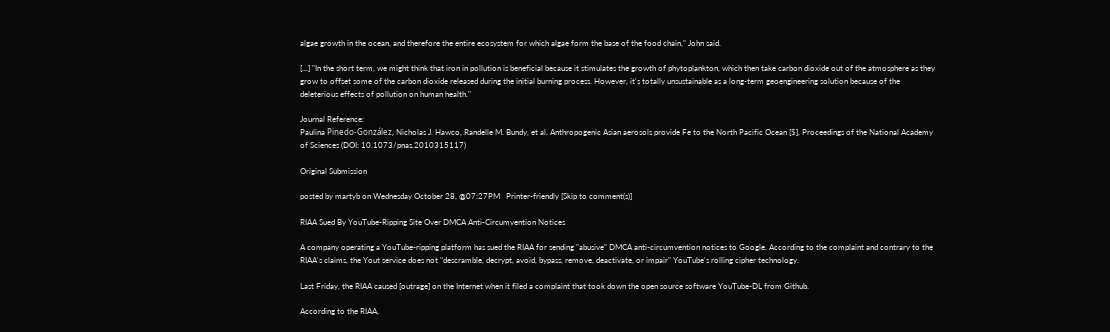algae growth in the ocean, and therefore the entire ecosystem for which algae form the base of the food chain," John said.

[...] "In the short term, we might think that iron in pollution is beneficial because it stimulates the growth of phytoplankton, which then take carbon dioxide out of the atmosphere as they grow to offset some of the carbon dioxide released during the initial burning process. However, it's totally unsustainable as a long-term geoengineering solution because of the deleterious effects of pollution on human health."

Journal Reference:
Paulina Pinedo-González, Nicholas J. Hawco, Randelle M. Bundy, et al. Anthropogenic Asian aerosols provide Fe to the North Pacific Ocean [$], Proceedings of the National Academy of Sciences (DOI: 10.1073/pnas.2010315117)

Original Submission

posted by martyb on Wednesday October 28, @07:27PM   Printer-friendly [Skip to comment(s)]

RIAA Sued By YouTube-Ripping Site Over DMCA Anti-Circumvention Notices

A company operating a YouTube-ripping platform has sued the RIAA for sending "abusive" DMCA anti-circumvention notices to Google. According to the complaint and contrary to the RIAA's claims, the Yout service does not "descramble, decrypt, avoid, bypass, remove, deactivate, or impair" YouTube's rolling cipher technology.

Last Friday, the RIAA caused [outrage] on the Internet when it filed a complaint that took down the open source software YouTube-DL from Github.

According to the RIAA,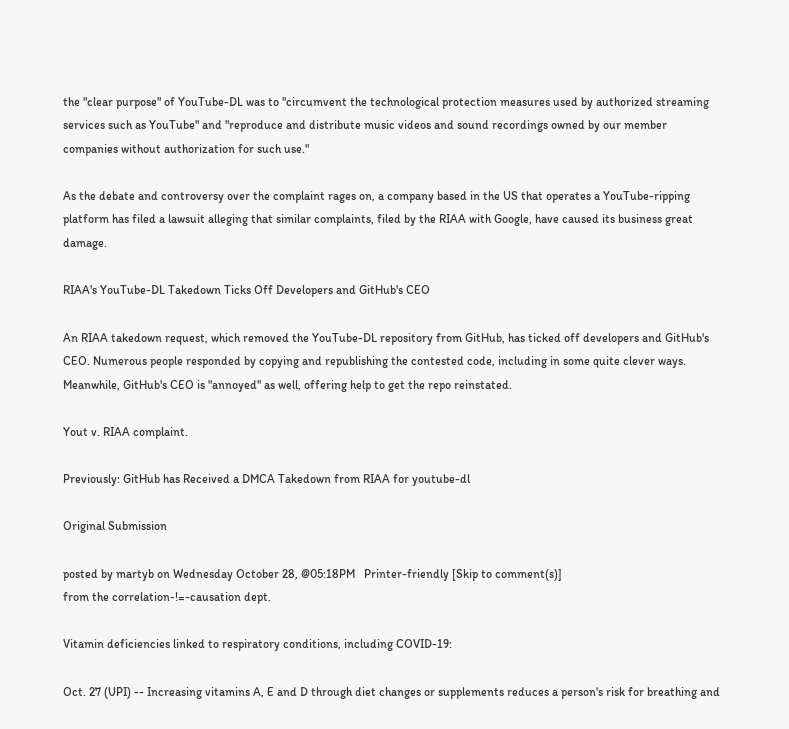the "clear purpose" of YouTube-DL was to "circumvent the technological protection measures used by authorized streaming services such as YouTube" and "reproduce and distribute music videos and sound recordings owned by our member companies without authorization for such use."

As the debate and controversy over the complaint rages on, a company based in the US that operates a YouTube-ripping platform has filed a lawsuit alleging that similar complaints, filed by the RIAA with Google, have caused its business great damage.

RIAA's YouTube-DL Takedown Ticks Off Developers and GitHub's CEO

An RIAA takedown request, which removed the YouTube-DL repository from GitHub, has ticked off developers and GitHub's CEO. Numerous people responded by copying and republishing the contested code, including in some quite clever ways. Meanwhile, GitHub's CEO is "annoyed" as well, offering help to get the repo reinstated.

Yout v. RIAA complaint.

Previously: GitHub has Received a DMCA Takedown from RIAA for youtube-dl

Original Submission

posted by martyb on Wednesday October 28, @05:18PM   Printer-friendly [Skip to comment(s)]
from the correlation-!=-causation dept.

Vitamin deficiencies linked to respiratory conditions, including COVID-19:

Oct. 27 (UPI) -- Increasing vitamins A, E and D through diet changes or supplements reduces a person's risk for breathing and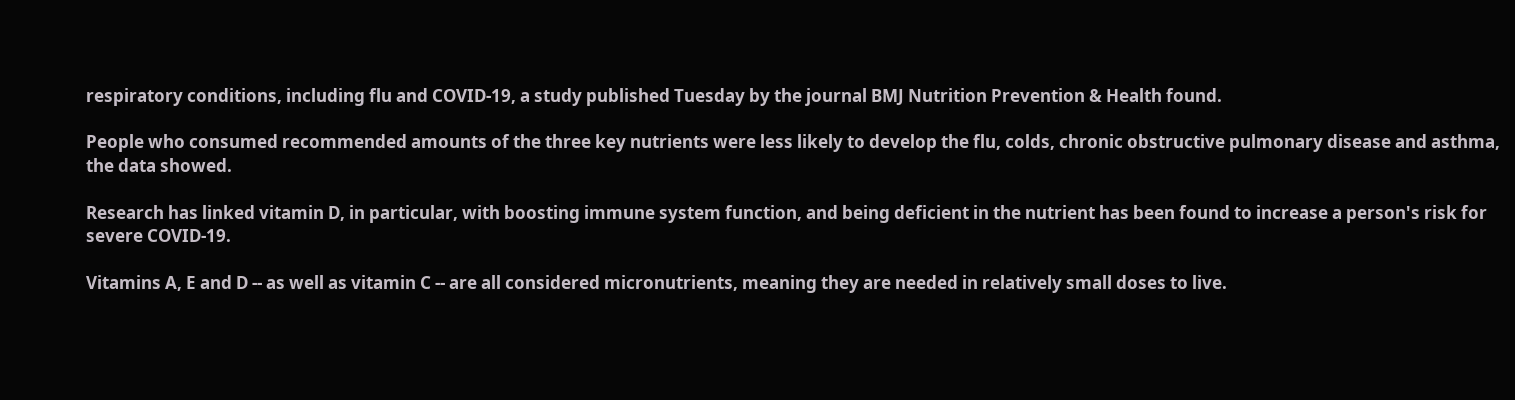respiratory conditions, including flu and COVID-19, a study published Tuesday by the journal BMJ Nutrition Prevention & Health found.

People who consumed recommended amounts of the three key nutrients were less likely to develop the flu, colds, chronic obstructive pulmonary disease and asthma, the data showed.

Research has linked vitamin D, in particular, with boosting immune system function, and being deficient in the nutrient has been found to increase a person's risk for severe COVID-19.

Vitamins A, E and D -- as well as vitamin C -- are all considered micronutrients, meaning they are needed in relatively small doses to live.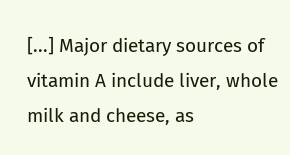[...] Major dietary sources of vitamin A include liver, whole milk and cheese, as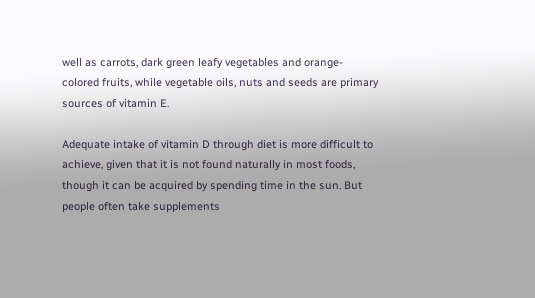well as carrots, dark green leafy vegetables and orange-colored fruits, while vegetable oils, nuts and seeds are primary sources of vitamin E.

Adequate intake of vitamin D through diet is more difficult to achieve, given that it is not found naturally in most foods, though it can be acquired by spending time in the sun. But people often take supplements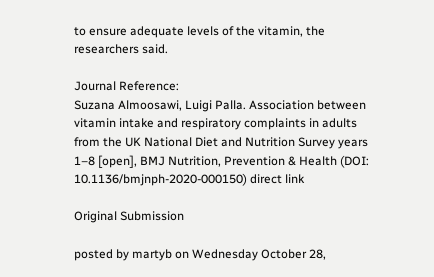to ensure adequate levels of the vitamin, the researchers said.

Journal Reference:
Suzana Almoosawi, Luigi Palla. Association between vitamin intake and respiratory complaints in adults from the UK National Diet and Nutrition Survey years 1–8 [open], BMJ Nutrition, Prevention & Health (DOI: 10.1136/bmjnph-2020-000150) direct link

Original Submission

posted by martyb on Wednesday October 28,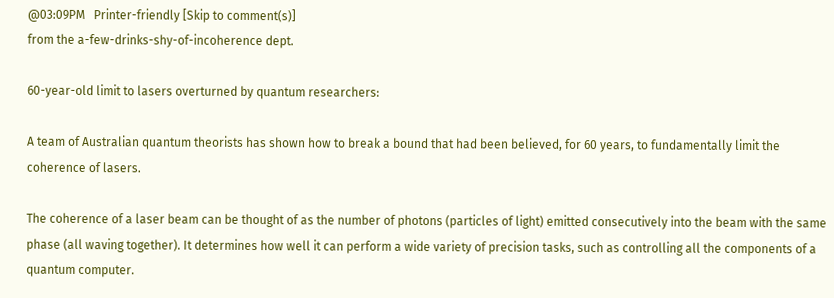@03:09PM   Printer-friendly [Skip to comment(s)]
from the a-few-drinks-shy-of-incoherence dept.

60-year-old limit to lasers overturned by quantum researchers:

A team of Australian quantum theorists has shown how to break a bound that had been believed, for 60 years, to fundamentally limit the coherence of lasers.

The coherence of a laser beam can be thought of as the number of photons (particles of light) emitted consecutively into the beam with the same phase (all waving together). It determines how well it can perform a wide variety of precision tasks, such as controlling all the components of a quantum computer.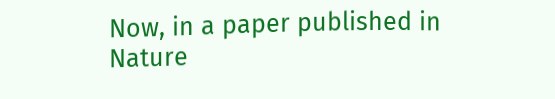Now, in a paper published in Nature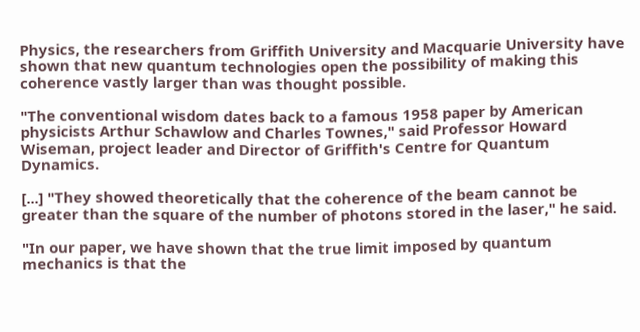Physics, the researchers from Griffith University and Macquarie University have shown that new quantum technologies open the possibility of making this coherence vastly larger than was thought possible.

"The conventional wisdom dates back to a famous 1958 paper by American physicists Arthur Schawlow and Charles Townes," said Professor Howard Wiseman, project leader and Director of Griffith's Centre for Quantum Dynamics.

[...] "They showed theoretically that the coherence of the beam cannot be greater than the square of the number of photons stored in the laser," he said.

"In our paper, we have shown that the true limit imposed by quantum mechanics is that the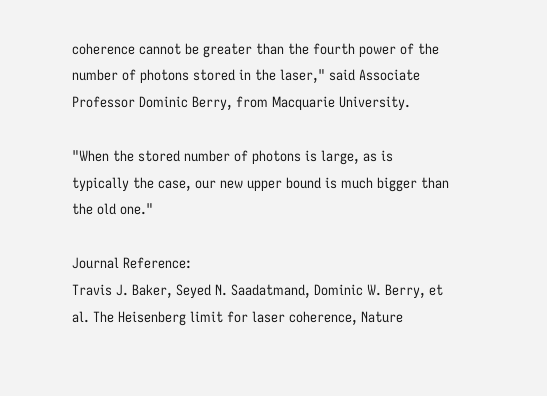coherence cannot be greater than the fourth power of the number of photons stored in the laser," said Associate Professor Dominic Berry, from Macquarie University.

"When the stored number of photons is large, as is typically the case, our new upper bound is much bigger than the old one."

Journal Reference:
Travis J. Baker, Seyed N. Saadatmand, Dominic W. Berry, et al. The Heisenberg limit for laser coherence, Nature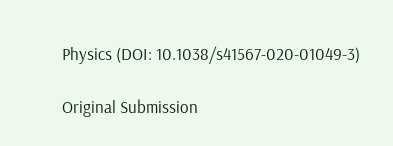Physics (DOI: 10.1038/s41567-020-01049-3)

Original Submission